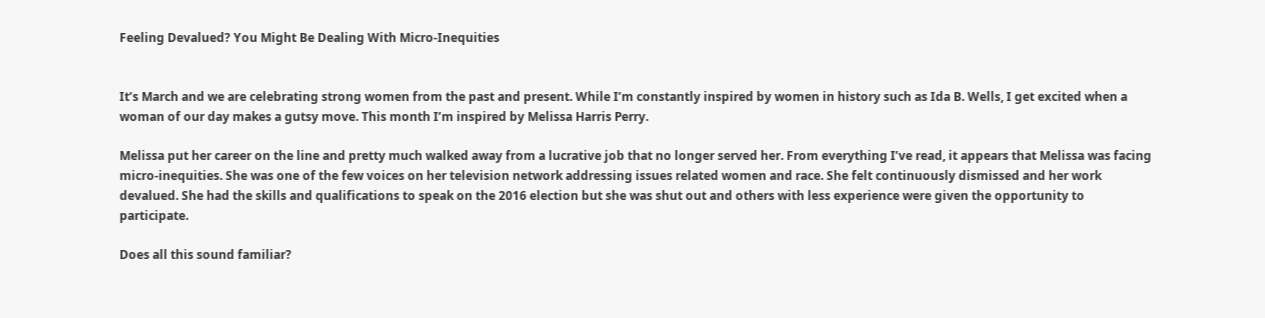Feeling Devalued? You Might Be Dealing With Micro-Inequities


It’s March and we are celebrating strong women from the past and present. While I’m constantly inspired by women in history such as Ida B. Wells, I get excited when a woman of our day makes a gutsy move. This month I’m inspired by Melissa Harris Perry.

Melissa put her career on the line and pretty much walked away from a lucrative job that no longer served her. From everything I’ve read, it appears that Melissa was facing micro-inequities. She was one of the few voices on her television network addressing issues related women and race. She felt continuously dismissed and her work devalued. She had the skills and qualifications to speak on the 2016 election but she was shut out and others with less experience were given the opportunity to participate.

Does all this sound familiar?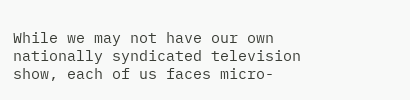While we may not have our own nationally syndicated television show, each of us faces micro-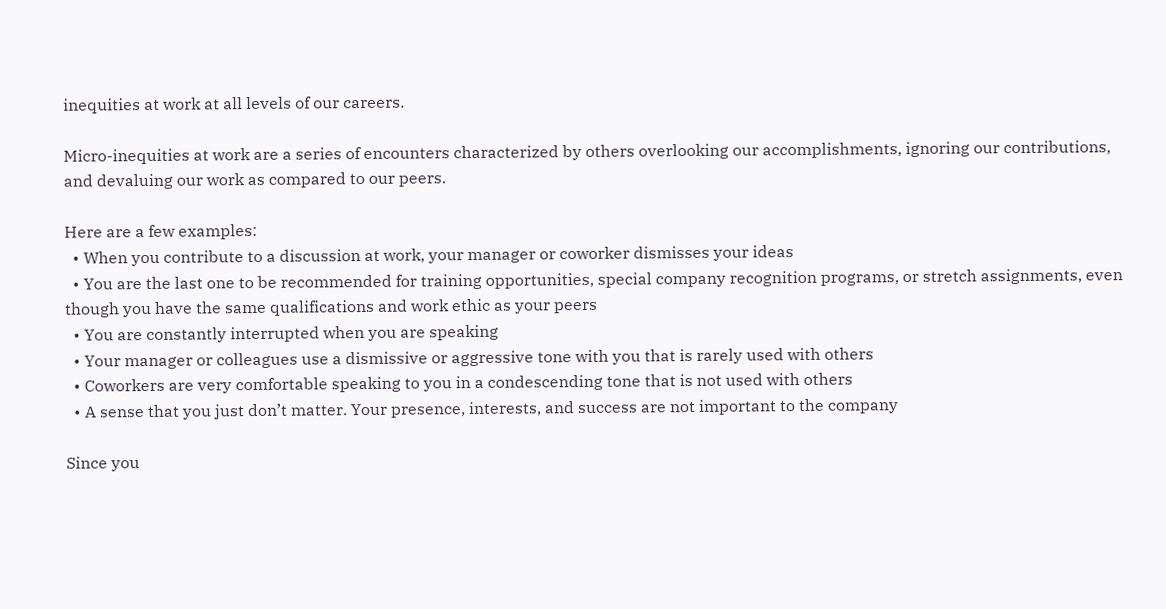inequities at work at all levels of our careers.

Micro-inequities at work are a series of encounters characterized by others overlooking our accomplishments, ignoring our contributions, and devaluing our work as compared to our peers.

Here are a few examples:
  • When you contribute to a discussion at work, your manager or coworker dismisses your ideas
  • You are the last one to be recommended for training opportunities, special company recognition programs, or stretch assignments, even though you have the same qualifications and work ethic as your peers
  • You are constantly interrupted when you are speaking
  • Your manager or colleagues use a dismissive or aggressive tone with you that is rarely used with others
  • Coworkers are very comfortable speaking to you in a condescending tone that is not used with others
  • A sense that you just don’t matter. Your presence, interests, and success are not important to the company

Since you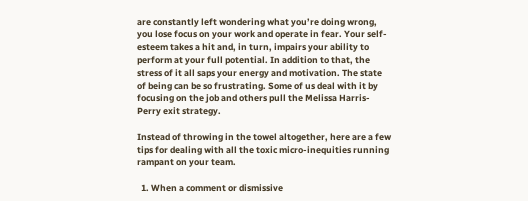are constantly left wondering what you’re doing wrong, you lose focus on your work and operate in fear. Your self-esteem takes a hit and, in turn, impairs your ability to perform at your full potential. In addition to that, the stress of it all saps your energy and motivation. The state of being can be so frustrating. Some of us deal with it by focusing on the job and others pull the Melissa Harris-Perry exit strategy.

Instead of throwing in the towel altogether, here are a few tips for dealing with all the toxic micro-inequities running rampant on your team.

  1. When a comment or dismissive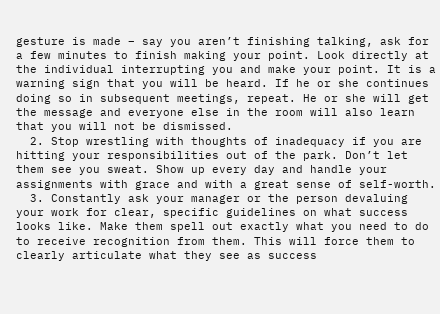gesture is made – say you aren’t finishing talking, ask for a few minutes to finish making your point. Look directly at the individual interrupting you and make your point. It is a warning sign that you will be heard. If he or she continues doing so in subsequent meetings, repeat. He or she will get the message and everyone else in the room will also learn that you will not be dismissed.
  2. Stop wrestling with thoughts of inadequacy if you are hitting your responsibilities out of the park. Don’t let them see you sweat. Show up every day and handle your assignments with grace and with a great sense of self-worth.
  3. Constantly ask your manager or the person devaluing your work for clear, specific guidelines on what success looks like. Make them spell out exactly what you need to do to receive recognition from them. This will force them to clearly articulate what they see as success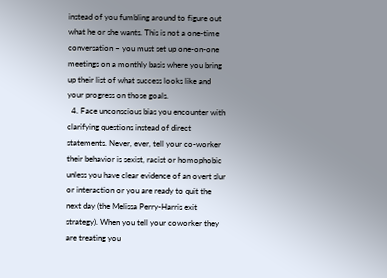instead of you fumbling around to figure out what he or she wants. This is not a one-time conversation – you must set up one-on-one meetings on a monthly basis where you bring up their list of what success looks like and your progress on those goals.
  4. Face unconscious bias you encounter with clarifying questions instead of direct statements. Never, ever, tell your co-worker their behavior is sexist, racist or homophobic unless you have clear evidence of an overt slur or interaction or you are ready to quit the next day (the Melissa Perry-Harris exit strategy). When you tell your coworker they are treating you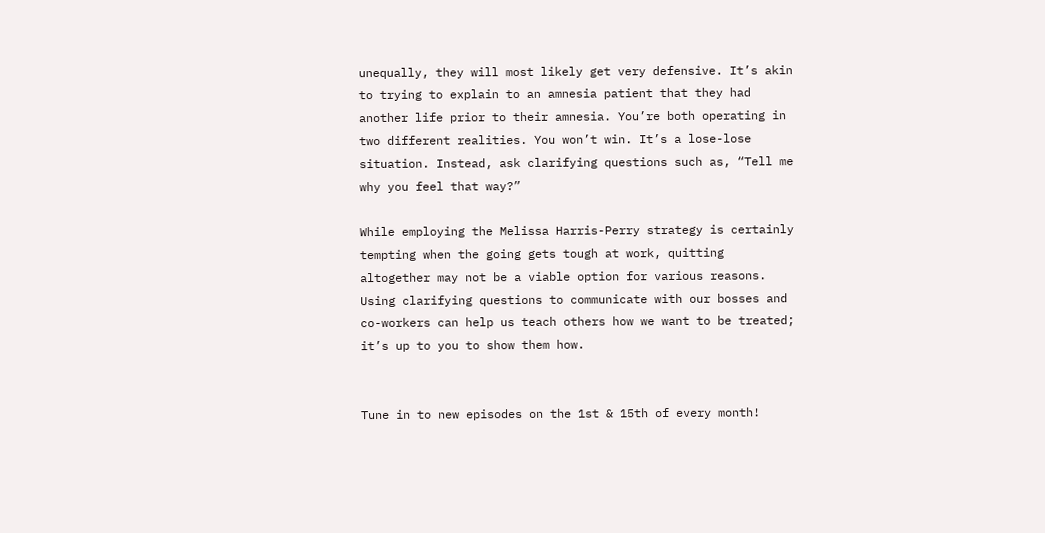unequally, they will most likely get very defensive. It’s akin to trying to explain to an amnesia patient that they had another life prior to their amnesia. You’re both operating in two different realities. You won’t win. It’s a lose-lose situation. Instead, ask clarifying questions such as, “Tell me why you feel that way?”

While employing the Melissa Harris-Perry strategy is certainly tempting when the going gets tough at work, quitting altogether may not be a viable option for various reasons. Using clarifying questions to communicate with our bosses and co-workers can help us teach others how we want to be treated; it’s up to you to show them how.


Tune in to new episodes on the 1st & 15th of every month!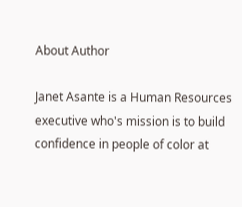About Author

Janet Asante is a Human Resources executive who's mission is to build confidence in people of color at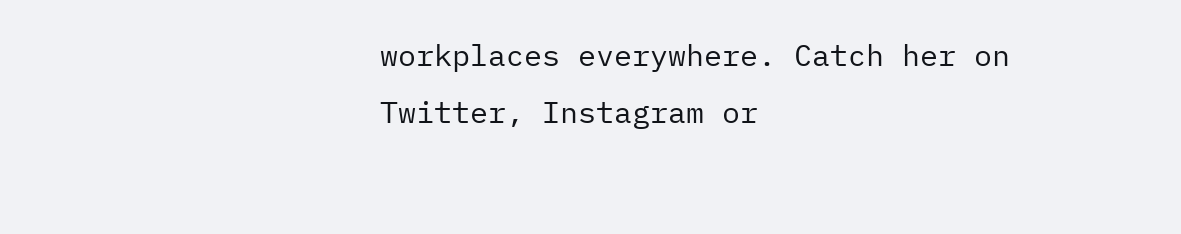workplaces everywhere. Catch her on Twitter, Instagram or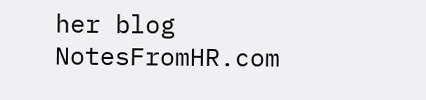her blog NotesFromHR.com